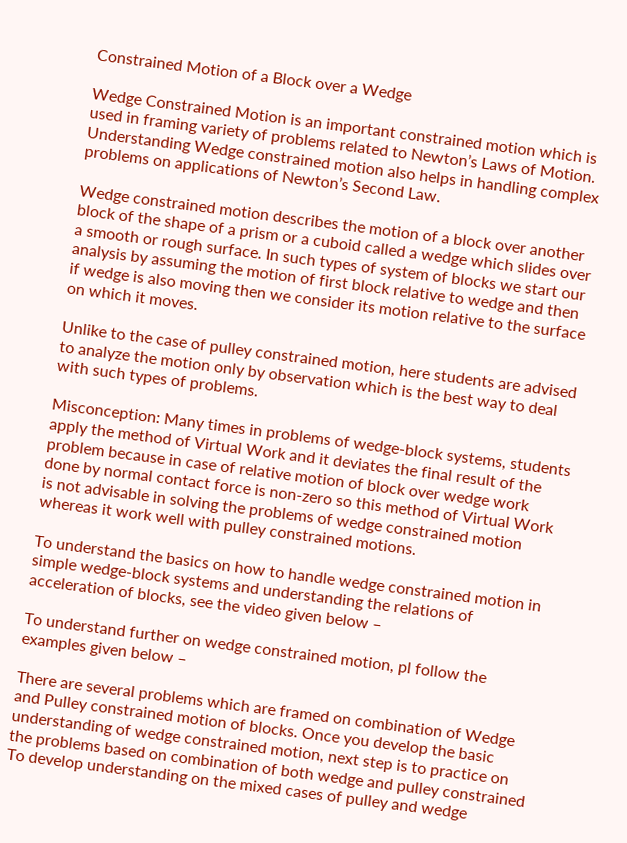Constrained Motion of a Block over a Wedge

Wedge Constrained Motion is an important constrained motion which is used in framing variety of problems related to Newton’s Laws of Motion. Understanding Wedge constrained motion also helps in handling complex problems on applications of Newton’s Second Law.

Wedge constrained motion describes the motion of a block over another block of the shape of a prism or a cuboid called a wedge which slides over a smooth or rough surface. In such types of system of blocks we start our analysis by assuming the motion of first block relative to wedge and then if wedge is also moving then we consider its motion relative to the surface on which it moves.

Unlike to the case of pulley constrained motion, here students are advised to analyze the motion only by observation which is the best way to deal with such types of problems.

Misconception: Many times in problems of wedge-block systems, students apply the method of Virtual Work and it deviates the final result of the problem because in case of relative motion of block over wedge work done by normal contact force is non-zero so this method of Virtual Work is not advisable in solving the problems of wedge constrained motion whereas it work well with pulley constrained motions.

To understand the basics on how to handle wedge constrained motion in simple wedge-block systems and understanding the relations of acceleration of blocks, see the video given below –

To understand further on wedge constrained motion, pl follow the examples given below –

There are several problems which are framed on combination of Wedge and Pulley constrained motion of blocks. Once you develop the basic understanding of wedge constrained motion, next step is to practice on the problems based on combination of both wedge and pulley constrained To develop understanding on the mixed cases of pulley and wedge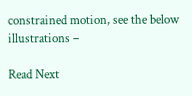constrained motion, see the below illustrations –

Read Next